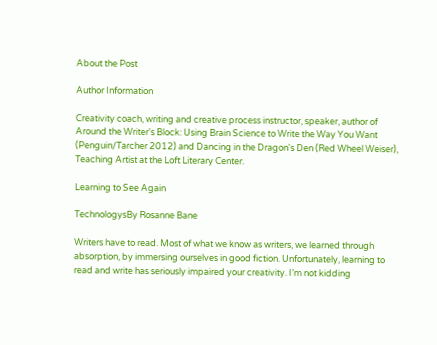About the Post

Author Information

Creativity coach, writing and creative process instructor, speaker, author of Around the Writer's Block: Using Brain Science to Write the Way You Want (Penguin/Tarcher 2012) and Dancing in the Dragon's Den (Red Wheel Weiser), Teaching Artist at the Loft Literary Center.

Learning to See Again

TechnologysBy Rosanne Bane

Writers have to read. Most of what we know as writers, we learned through absorption, by immersing ourselves in good fiction. Unfortunately, learning to read and write has seriously impaired your creativity. I’m not kidding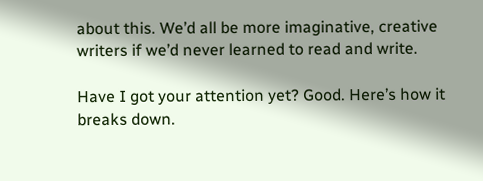about this. We’d all be more imaginative, creative writers if we’d never learned to read and write.

Have I got your attention yet? Good. Here’s how it breaks down.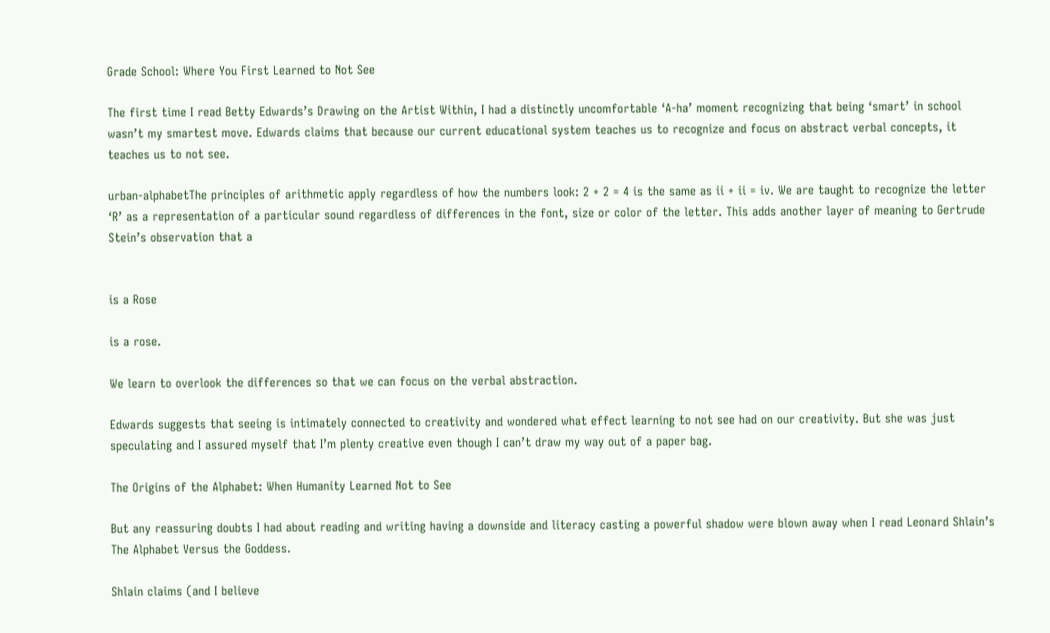Grade School: Where You First Learned to Not See

The first time I read Betty Edwards’s Drawing on the Artist Within, I had a distinctly uncomfortable ‘A-ha’ moment recognizing that being ‘smart’ in school wasn’t my smartest move. Edwards claims that because our current educational system teaches us to recognize and focus on abstract verbal concepts, it teaches us to not see.

urban-alphabetThe principles of arithmetic apply regardless of how the numbers look: 2 + 2 = 4 is the same as ii + ii = iv. We are taught to recognize the letter ‘R’ as a representation of a particular sound regardless of differences in the font, size or color of the letter. This adds another layer of meaning to Gertrude Stein’s observation that a


is a Rose

is a rose.

We learn to overlook the differences so that we can focus on the verbal abstraction.

Edwards suggests that seeing is intimately connected to creativity and wondered what effect learning to not see had on our creativity. But she was just speculating and I assured myself that I’m plenty creative even though I can’t draw my way out of a paper bag.

The Origins of the Alphabet: When Humanity Learned Not to See

But any reassuring doubts I had about reading and writing having a downside and literacy casting a powerful shadow were blown away when I read Leonard Shlain’s The Alphabet Versus the Goddess.

Shlain claims (and I believe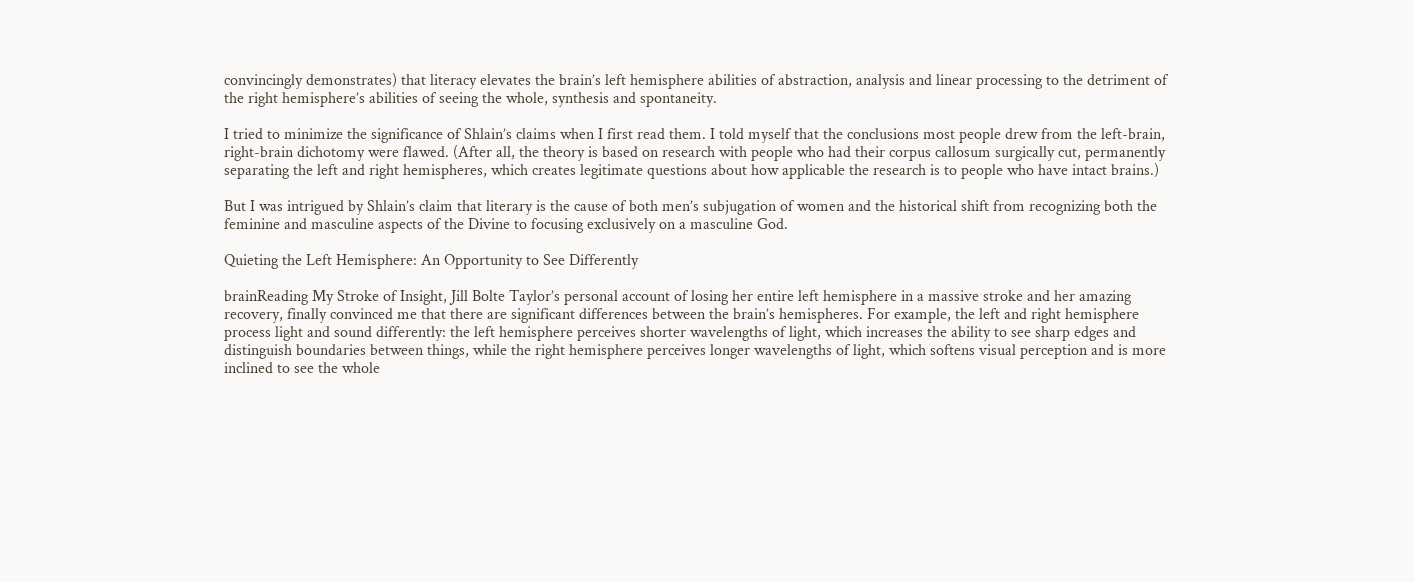convincingly demonstrates) that literacy elevates the brain’s left hemisphere abilities of abstraction, analysis and linear processing to the detriment of the right hemisphere’s abilities of seeing the whole, synthesis and spontaneity.

I tried to minimize the significance of Shlain’s claims when I first read them. I told myself that the conclusions most people drew from the left-brain, right-brain dichotomy were flawed. (After all, the theory is based on research with people who had their corpus callosum surgically cut, permanently separating the left and right hemispheres, which creates legitimate questions about how applicable the research is to people who have intact brains.)

But I was intrigued by Shlain’s claim that literary is the cause of both men’s subjugation of women and the historical shift from recognizing both the feminine and masculine aspects of the Divine to focusing exclusively on a masculine God.

Quieting the Left Hemisphere: An Opportunity to See Differently

brainReading My Stroke of Insight, Jill Bolte Taylor’s personal account of losing her entire left hemisphere in a massive stroke and her amazing recovery, finally convinced me that there are significant differences between the brain’s hemispheres. For example, the left and right hemisphere process light and sound differently: the left hemisphere perceives shorter wavelengths of light, which increases the ability to see sharp edges and distinguish boundaries between things, while the right hemisphere perceives longer wavelengths of light, which softens visual perception and is more inclined to see the whole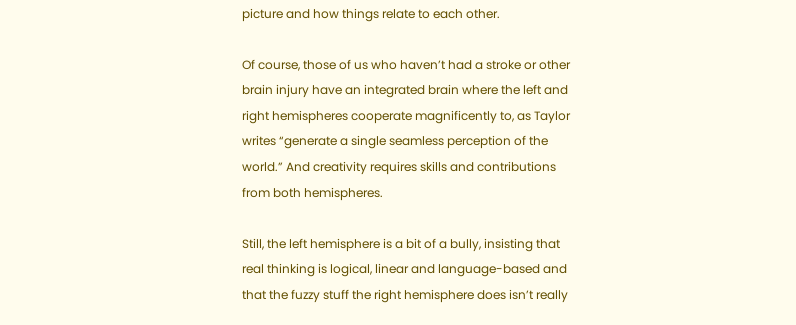picture and how things relate to each other.

Of course, those of us who haven’t had a stroke or other brain injury have an integrated brain where the left and right hemispheres cooperate magnificently to, as Taylor writes “generate a single seamless perception of the world.” And creativity requires skills and contributions from both hemispheres.

Still, the left hemisphere is a bit of a bully, insisting that real thinking is logical, linear and language-based and that the fuzzy stuff the right hemisphere does isn’t really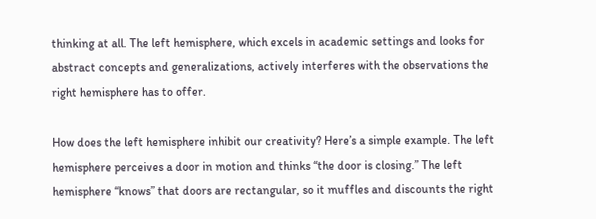thinking at all. The left hemisphere, which excels in academic settings and looks for abstract concepts and generalizations, actively interferes with the observations the right hemisphere has to offer.

How does the left hemisphere inhibit our creativity? Here’s a simple example. The left hemisphere perceives a door in motion and thinks “the door is closing.” The left hemisphere “knows” that doors are rectangular, so it muffles and discounts the right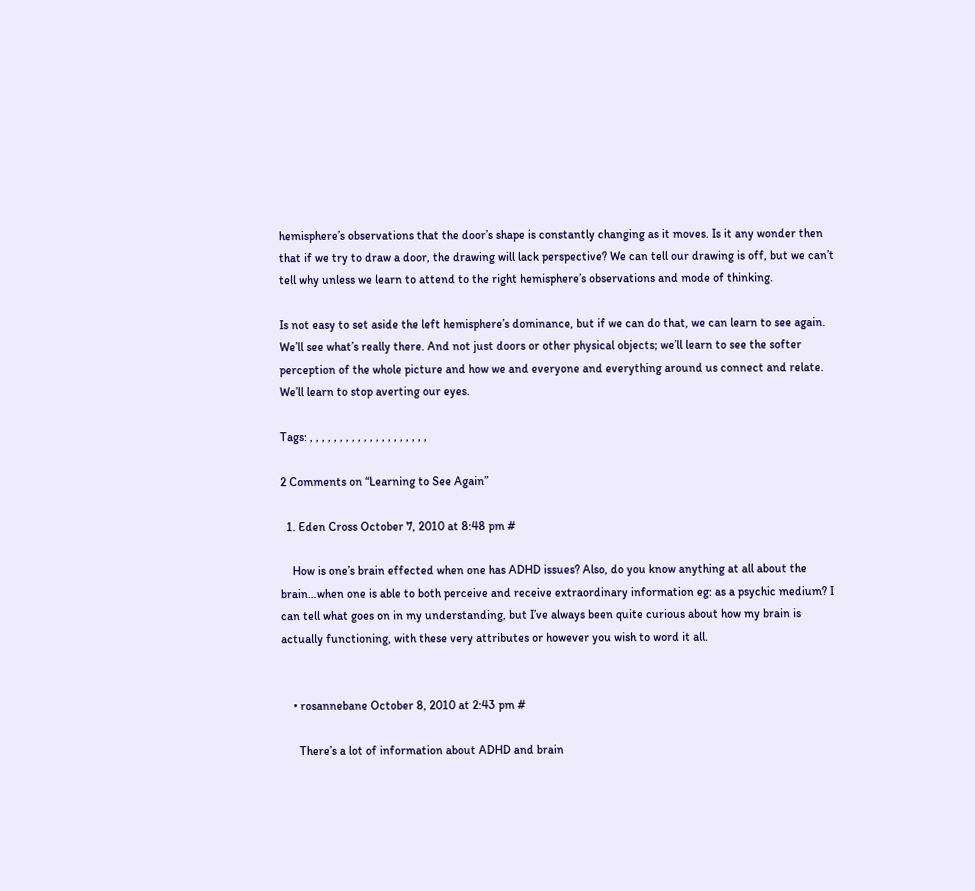hemisphere’s observations that the door’s shape is constantly changing as it moves. Is it any wonder then that if we try to draw a door, the drawing will lack perspective? We can tell our drawing is off, but we can’t tell why unless we learn to attend to the right hemisphere’s observations and mode of thinking.

Is not easy to set aside the left hemisphere’s dominance, but if we can do that, we can learn to see again. We’ll see what’s really there. And not just doors or other physical objects; we’ll learn to see the softer perception of the whole picture and how we and everyone and everything around us connect and relate. We’ll learn to stop averting our eyes.

Tags: , , , , , , , , , , , , , , , , , , , ,

2 Comments on “Learning to See Again”

  1. Eden Cross October 7, 2010 at 8:48 pm #

    How is one’s brain effected when one has ADHD issues? Also, do you know anything at all about the brain…when one is able to both perceive and receive extraordinary information eg: as a psychic medium? I can tell what goes on in my understanding, but I’ve always been quite curious about how my brain is actually functioning, with these very attributes or however you wish to word it all.


    • rosannebane October 8, 2010 at 2:43 pm #

      There’s a lot of information about ADHD and brain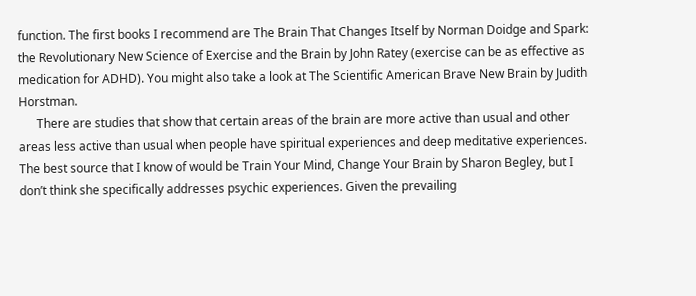function. The first books I recommend are The Brain That Changes Itself by Norman Doidge and Spark: the Revolutionary New Science of Exercise and the Brain by John Ratey (exercise can be as effective as medication for ADHD). You might also take a look at The Scientific American Brave New Brain by Judith Horstman.
      There are studies that show that certain areas of the brain are more active than usual and other areas less active than usual when people have spiritual experiences and deep meditative experiences. The best source that I know of would be Train Your Mind, Change Your Brain by Sharon Begley, but I don’t think she specifically addresses psychic experiences. Given the prevailing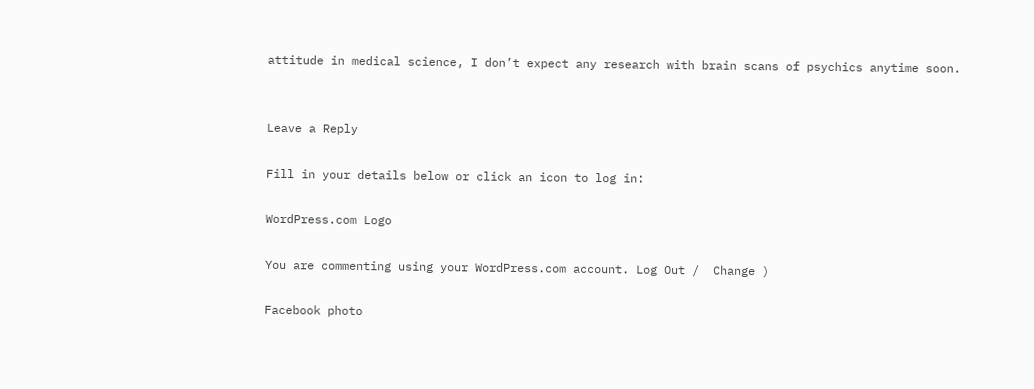attitude in medical science, I don’t expect any research with brain scans of psychics anytime soon.


Leave a Reply

Fill in your details below or click an icon to log in:

WordPress.com Logo

You are commenting using your WordPress.com account. Log Out /  Change )

Facebook photo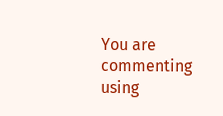You are commenting using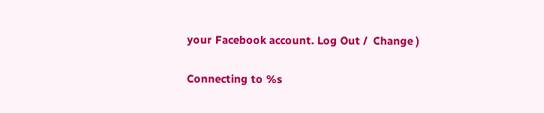your Facebook account. Log Out /  Change )

Connecting to %s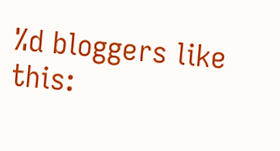%d bloggers like this: